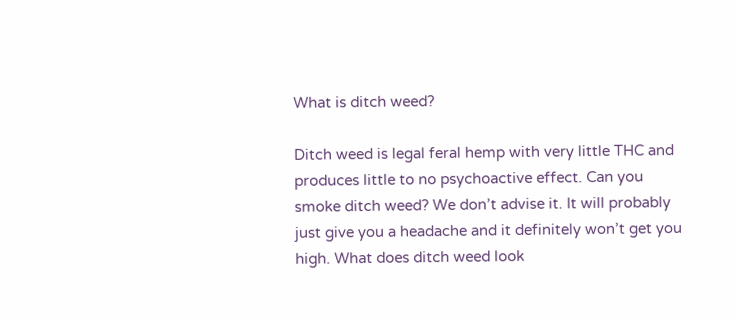What is ditch weed?

Ditch weed is legal feral hemp with very little THC and produces little to no psychoactive effect. Can you smoke ditch weed? We don’t advise it. It will probably just give you a headache and it definitely won’t get you high. What does ditch weed look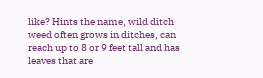like? Hints the name, wild ditch weed often grows in ditches, can reach up to 8 or 9 feet tall and has leaves that are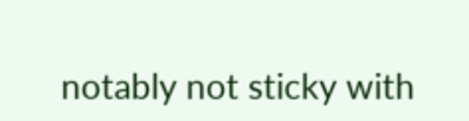notably not sticky with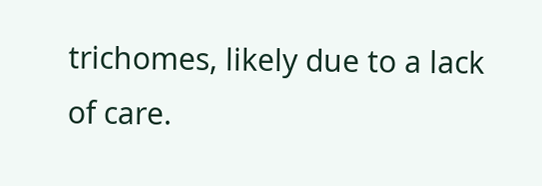trichomes, likely due to a lack of care.